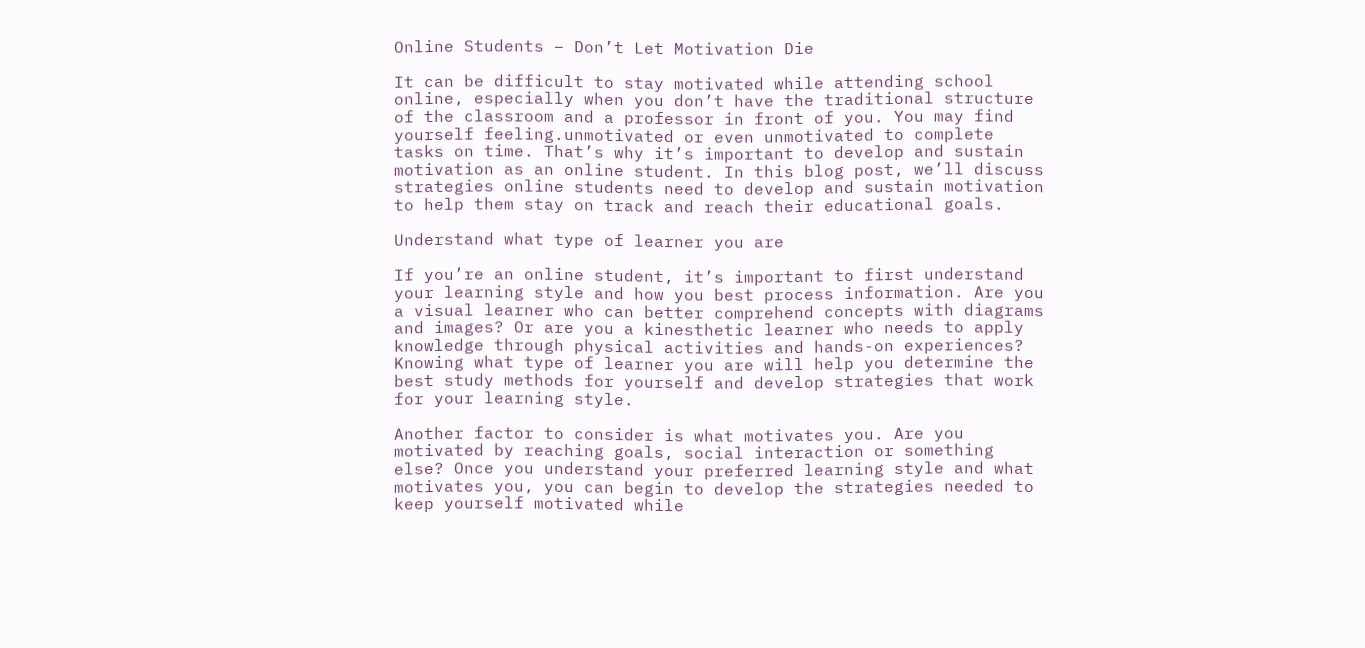Online Students – Don’t Let Motivation Die

It can be difficult to stay motivated while attending school online, especially when you don’t have the traditional structure of the classroom and a professor in front of you. You may find yourself feeling.unmotivated or even unmotivated to complete tasks on time. That’s why it’s important to develop and sustain motivation as an online student. In this blog post, we’ll discuss strategies online students need to develop and sustain motivation to help them stay on track and reach their educational goals.

Understand what type of learner you are

If you’re an online student, it’s important to first understand your learning style and how you best process information. Are you a visual learner who can better comprehend concepts with diagrams and images? Or are you a kinesthetic learner who needs to apply knowledge through physical activities and hands-on experiences? Knowing what type of learner you are will help you determine the best study methods for yourself and develop strategies that work for your learning style.

Another factor to consider is what motivates you. Are you motivated by reaching goals, social interaction or something else? Once you understand your preferred learning style and what motivates you, you can begin to develop the strategies needed to keep yourself motivated while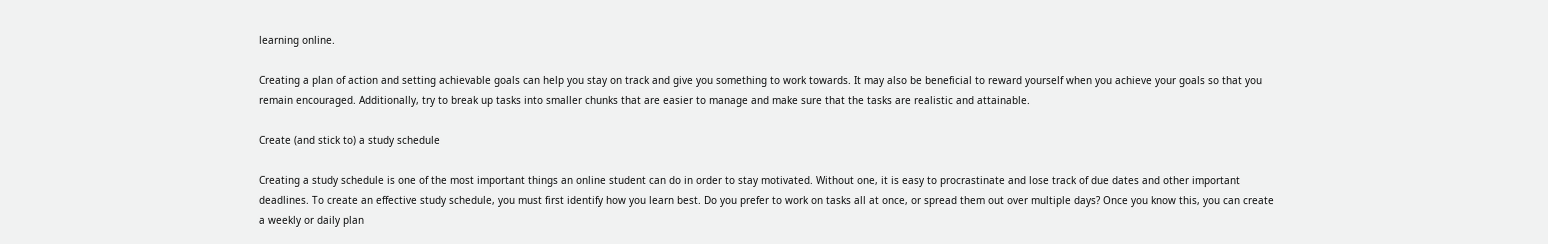learning online.

Creating a plan of action and setting achievable goals can help you stay on track and give you something to work towards. It may also be beneficial to reward yourself when you achieve your goals so that you remain encouraged. Additionally, try to break up tasks into smaller chunks that are easier to manage and make sure that the tasks are realistic and attainable.

Create (and stick to) a study schedule

Creating a study schedule is one of the most important things an online student can do in order to stay motivated. Without one, it is easy to procrastinate and lose track of due dates and other important deadlines. To create an effective study schedule, you must first identify how you learn best. Do you prefer to work on tasks all at once, or spread them out over multiple days? Once you know this, you can create a weekly or daily plan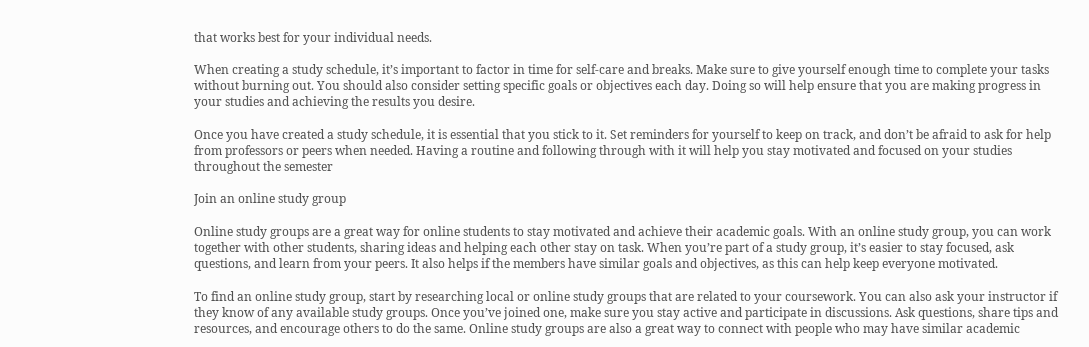that works best for your individual needs.

When creating a study schedule, it’s important to factor in time for self-care and breaks. Make sure to give yourself enough time to complete your tasks without burning out. You should also consider setting specific goals or objectives each day. Doing so will help ensure that you are making progress in your studies and achieving the results you desire.

Once you have created a study schedule, it is essential that you stick to it. Set reminders for yourself to keep on track, and don’t be afraid to ask for help from professors or peers when needed. Having a routine and following through with it will help you stay motivated and focused on your studies throughout the semester

Join an online study group

Online study groups are a great way for online students to stay motivated and achieve their academic goals. With an online study group, you can work together with other students, sharing ideas and helping each other stay on task. When you’re part of a study group, it’s easier to stay focused, ask questions, and learn from your peers. It also helps if the members have similar goals and objectives, as this can help keep everyone motivated.

To find an online study group, start by researching local or online study groups that are related to your coursework. You can also ask your instructor if they know of any available study groups. Once you’ve joined one, make sure you stay active and participate in discussions. Ask questions, share tips and resources, and encourage others to do the same. Online study groups are also a great way to connect with people who may have similar academic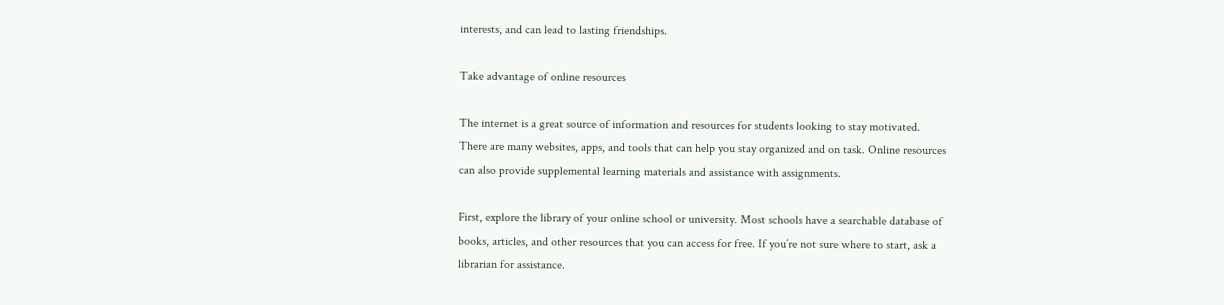interests, and can lead to lasting friendships.

Take advantage of online resources

The internet is a great source of information and resources for students looking to stay motivated. There are many websites, apps, and tools that can help you stay organized and on task. Online resources can also provide supplemental learning materials and assistance with assignments.

First, explore the library of your online school or university. Most schools have a searchable database of books, articles, and other resources that you can access for free. If you’re not sure where to start, ask a librarian for assistance.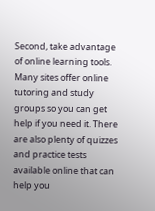Second, take advantage of online learning tools. Many sites offer online tutoring and study groups so you can get help if you need it. There are also plenty of quizzes and practice tests available online that can help you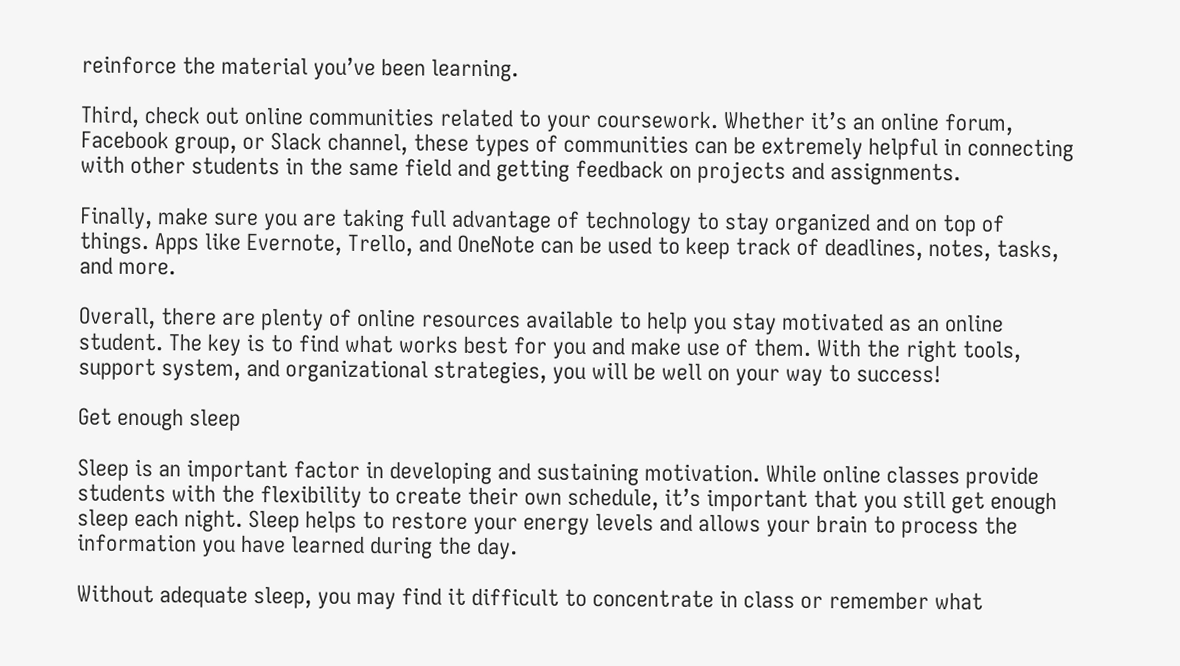reinforce the material you’ve been learning.

Third, check out online communities related to your coursework. Whether it’s an online forum, Facebook group, or Slack channel, these types of communities can be extremely helpful in connecting with other students in the same field and getting feedback on projects and assignments.

Finally, make sure you are taking full advantage of technology to stay organized and on top of things. Apps like Evernote, Trello, and OneNote can be used to keep track of deadlines, notes, tasks, and more.

Overall, there are plenty of online resources available to help you stay motivated as an online student. The key is to find what works best for you and make use of them. With the right tools, support system, and organizational strategies, you will be well on your way to success!

Get enough sleep

Sleep is an important factor in developing and sustaining motivation. While online classes provide students with the flexibility to create their own schedule, it’s important that you still get enough sleep each night. Sleep helps to restore your energy levels and allows your brain to process the information you have learned during the day.

Without adequate sleep, you may find it difficult to concentrate in class or remember what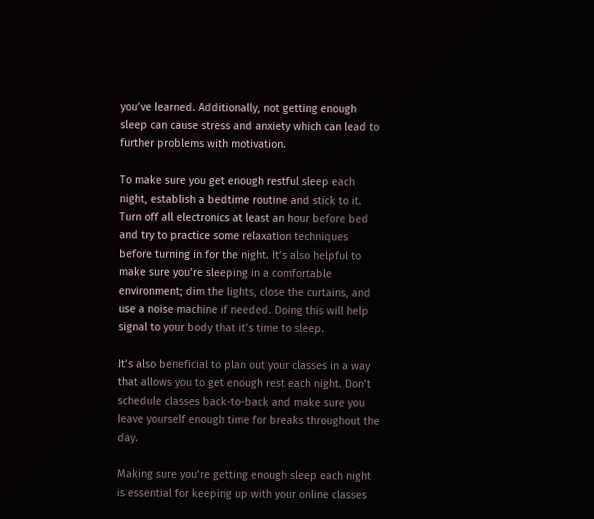you’ve learned. Additionally, not getting enough sleep can cause stress and anxiety which can lead to further problems with motivation.

To make sure you get enough restful sleep each night, establish a bedtime routine and stick to it. Turn off all electronics at least an hour before bed and try to practice some relaxation techniques before turning in for the night. It’s also helpful to make sure you’re sleeping in a comfortable environment; dim the lights, close the curtains, and use a noise machine if needed. Doing this will help signal to your body that it’s time to sleep.

It’s also beneficial to plan out your classes in a way that allows you to get enough rest each night. Don’t schedule classes back-to-back and make sure you leave yourself enough time for breaks throughout the day.

Making sure you’re getting enough sleep each night is essential for keeping up with your online classes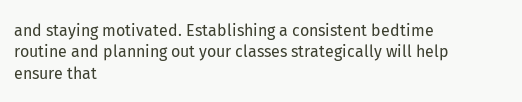and staying motivated. Establishing a consistent bedtime routine and planning out your classes strategically will help ensure that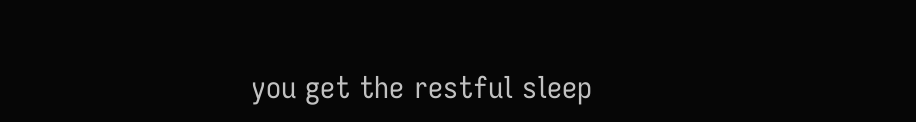you get the restful sleep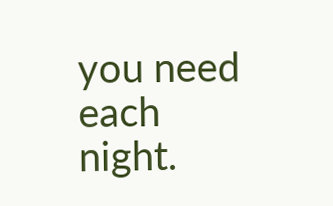you need each night.